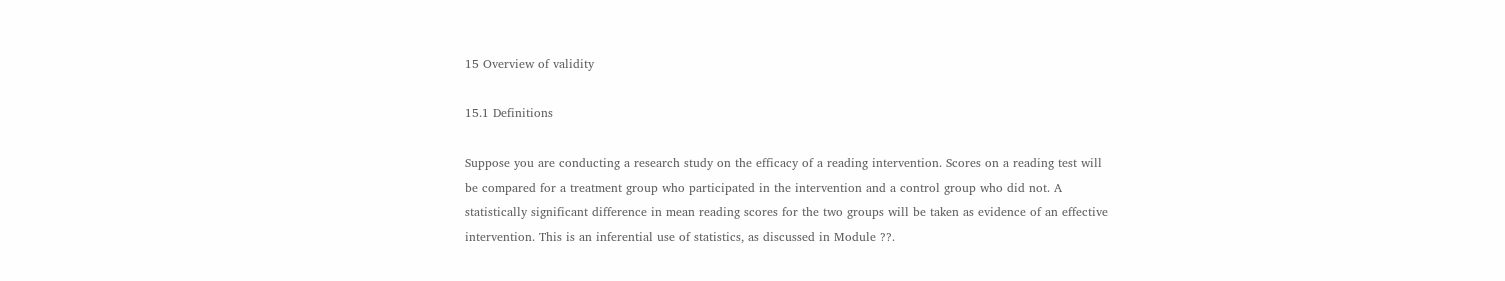15 Overview of validity

15.1 Definitions

Suppose you are conducting a research study on the efficacy of a reading intervention. Scores on a reading test will be compared for a treatment group who participated in the intervention and a control group who did not. A statistically significant difference in mean reading scores for the two groups will be taken as evidence of an effective intervention. This is an inferential use of statistics, as discussed in Module ??.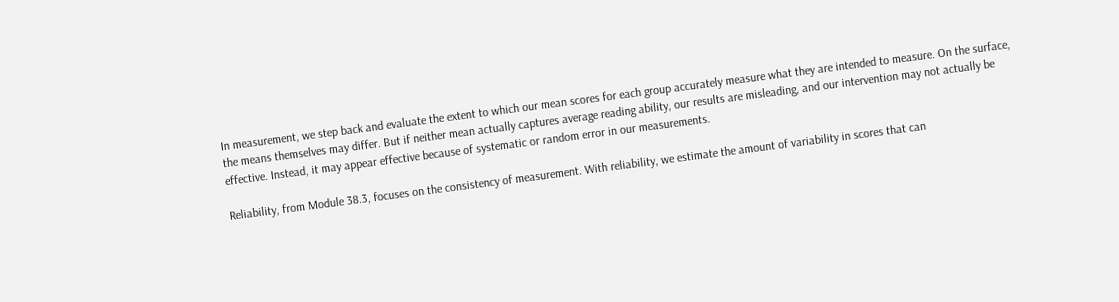In measurement, we step back and evaluate the extent to which our mean scores for each group accurately measure what they are intended to measure. On the surface, the means themselves may differ. But if neither mean actually captures average reading ability, our results are misleading, and our intervention may not actually be effective. Instead, it may appear effective because of systematic or random error in our measurements.

Reliability, from Module 38.3, focuses on the consistency of measurement. With reliability, we estimate the amount of variability in scores that can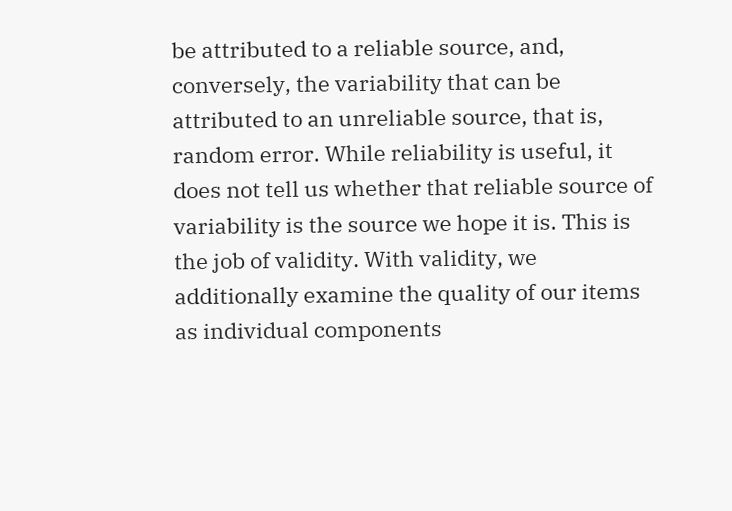be attributed to a reliable source, and, conversely, the variability that can be attributed to an unreliable source, that is, random error. While reliability is useful, it does not tell us whether that reliable source of variability is the source we hope it is. This is the job of validity. With validity, we additionally examine the quality of our items as individual components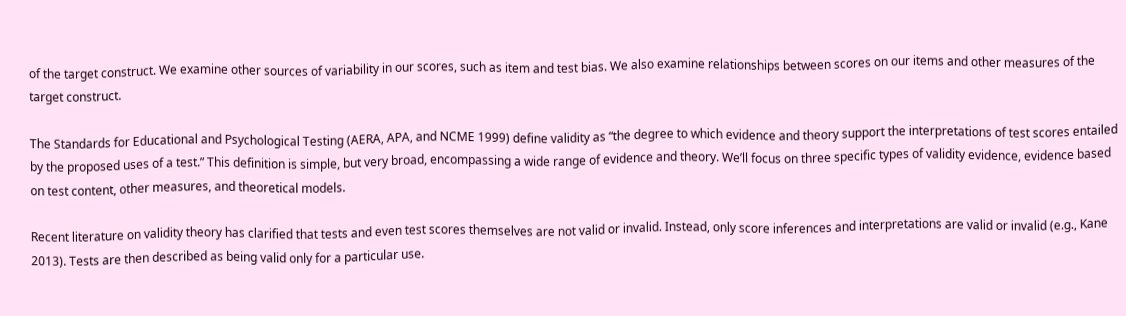of the target construct. We examine other sources of variability in our scores, such as item and test bias. We also examine relationships between scores on our items and other measures of the target construct.

The Standards for Educational and Psychological Testing (AERA, APA, and NCME 1999) define validity as “the degree to which evidence and theory support the interpretations of test scores entailed by the proposed uses of a test.” This definition is simple, but very broad, encompassing a wide range of evidence and theory. We’ll focus on three specific types of validity evidence, evidence based on test content, other measures, and theoretical models.

Recent literature on validity theory has clarified that tests and even test scores themselves are not valid or invalid. Instead, only score inferences and interpretations are valid or invalid (e.g., Kane 2013). Tests are then described as being valid only for a particular use.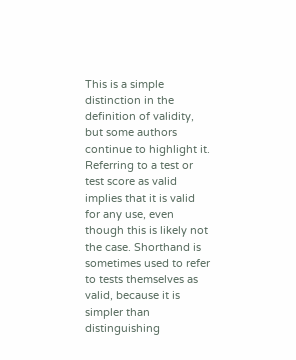This is a simple distinction in the definition of validity, but some authors continue to highlight it. Referring to a test or test score as valid implies that it is valid for any use, even though this is likely not the case. Shorthand is sometimes used to refer to tests themselves as valid, because it is simpler than distinguishing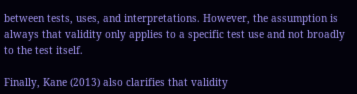between tests, uses, and interpretations. However, the assumption is always that validity only applies to a specific test use and not broadly to the test itself.

Finally, Kane (2013) also clarifies that validity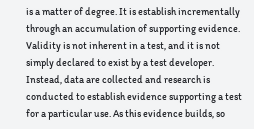is a matter of degree. It is establish incrementally through an accumulation of supporting evidence. Validity is not inherent in a test, and it is not simply declared to exist by a test developer. Instead, data are collected and research is conducted to establish evidence supporting a test for a particular use. As this evidence builds, so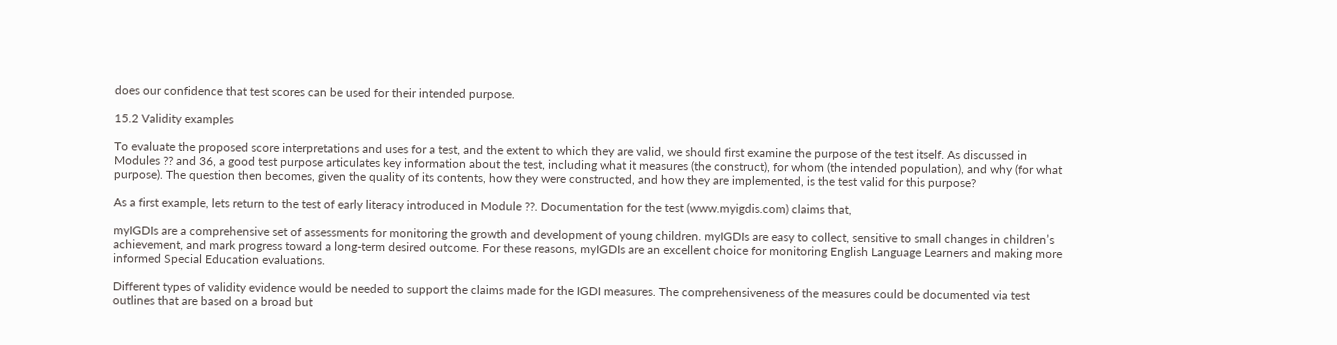does our confidence that test scores can be used for their intended purpose.

15.2 Validity examples

To evaluate the proposed score interpretations and uses for a test, and the extent to which they are valid, we should first examine the purpose of the test itself. As discussed in Modules ?? and 36, a good test purpose articulates key information about the test, including what it measures (the construct), for whom (the intended population), and why (for what purpose). The question then becomes, given the quality of its contents, how they were constructed, and how they are implemented, is the test valid for this purpose?

As a first example, lets return to the test of early literacy introduced in Module ??. Documentation for the test (www.myigdis.com) claims that,

myIGDIs are a comprehensive set of assessments for monitoring the growth and development of young children. myIGDIs are easy to collect, sensitive to small changes in children’s achievement, and mark progress toward a long-term desired outcome. For these reasons, myIGDIs are an excellent choice for monitoring English Language Learners and making more informed Special Education evaluations.

Different types of validity evidence would be needed to support the claims made for the IGDI measures. The comprehensiveness of the measures could be documented via test outlines that are based on a broad but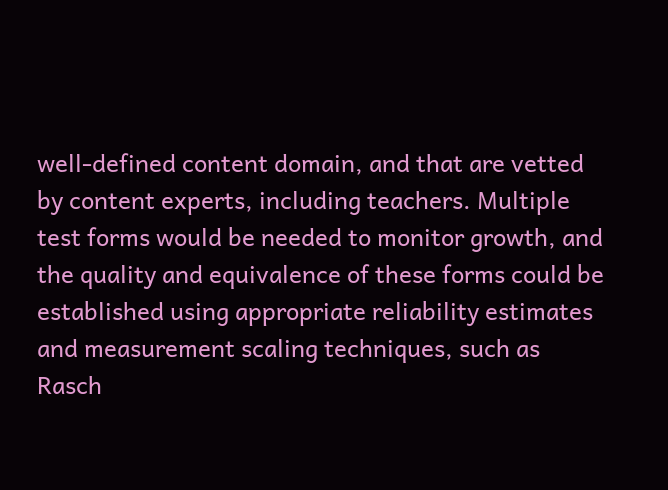well-defined content domain, and that are vetted by content experts, including teachers. Multiple test forms would be needed to monitor growth, and the quality and equivalence of these forms could be established using appropriate reliability estimates and measurement scaling techniques, such as Rasch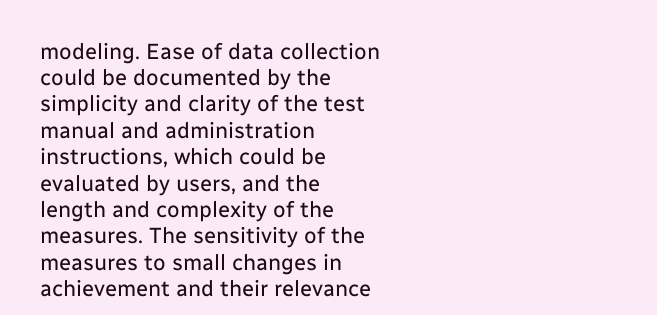modeling. Ease of data collection could be documented by the simplicity and clarity of the test manual and administration instructions, which could be evaluated by users, and the length and complexity of the measures. The sensitivity of the measures to small changes in achievement and their relevance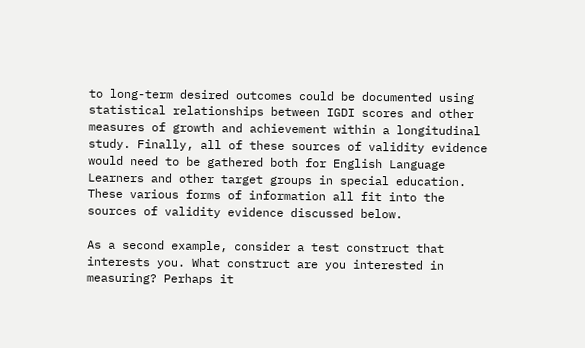to long-term desired outcomes could be documented using statistical relationships between IGDI scores and other measures of growth and achievement within a longitudinal study. Finally, all of these sources of validity evidence would need to be gathered both for English Language Learners and other target groups in special education. These various forms of information all fit into the sources of validity evidence discussed below.

As a second example, consider a test construct that interests you. What construct are you interested in measuring? Perhaps it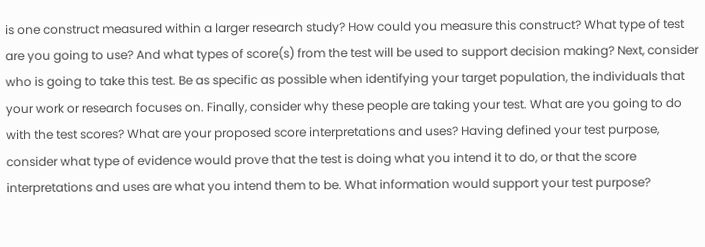is one construct measured within a larger research study? How could you measure this construct? What type of test are you going to use? And what types of score(s) from the test will be used to support decision making? Next, consider who is going to take this test. Be as specific as possible when identifying your target population, the individuals that your work or research focuses on. Finally, consider why these people are taking your test. What are you going to do with the test scores? What are your proposed score interpretations and uses? Having defined your test purpose, consider what type of evidence would prove that the test is doing what you intend it to do, or that the score interpretations and uses are what you intend them to be. What information would support your test purpose?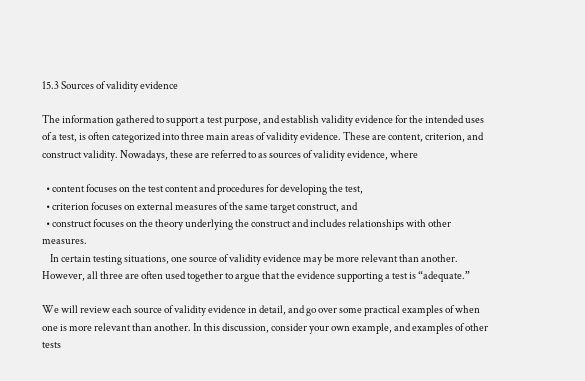15.3 Sources of validity evidence

The information gathered to support a test purpose, and establish validity evidence for the intended uses of a test, is often categorized into three main areas of validity evidence. These are content, criterion, and construct validity. Nowadays, these are referred to as sources of validity evidence, where

  • content focuses on the test content and procedures for developing the test,
  • criterion focuses on external measures of the same target construct, and
  • construct focuses on the theory underlying the construct and includes relationships with other measures.
    In certain testing situations, one source of validity evidence may be more relevant than another. However, all three are often used together to argue that the evidence supporting a test is “adequate.”

We will review each source of validity evidence in detail, and go over some practical examples of when one is more relevant than another. In this discussion, consider your own example, and examples of other tests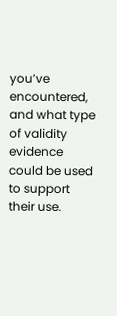you’ve encountered, and what type of validity evidence could be used to support their use.